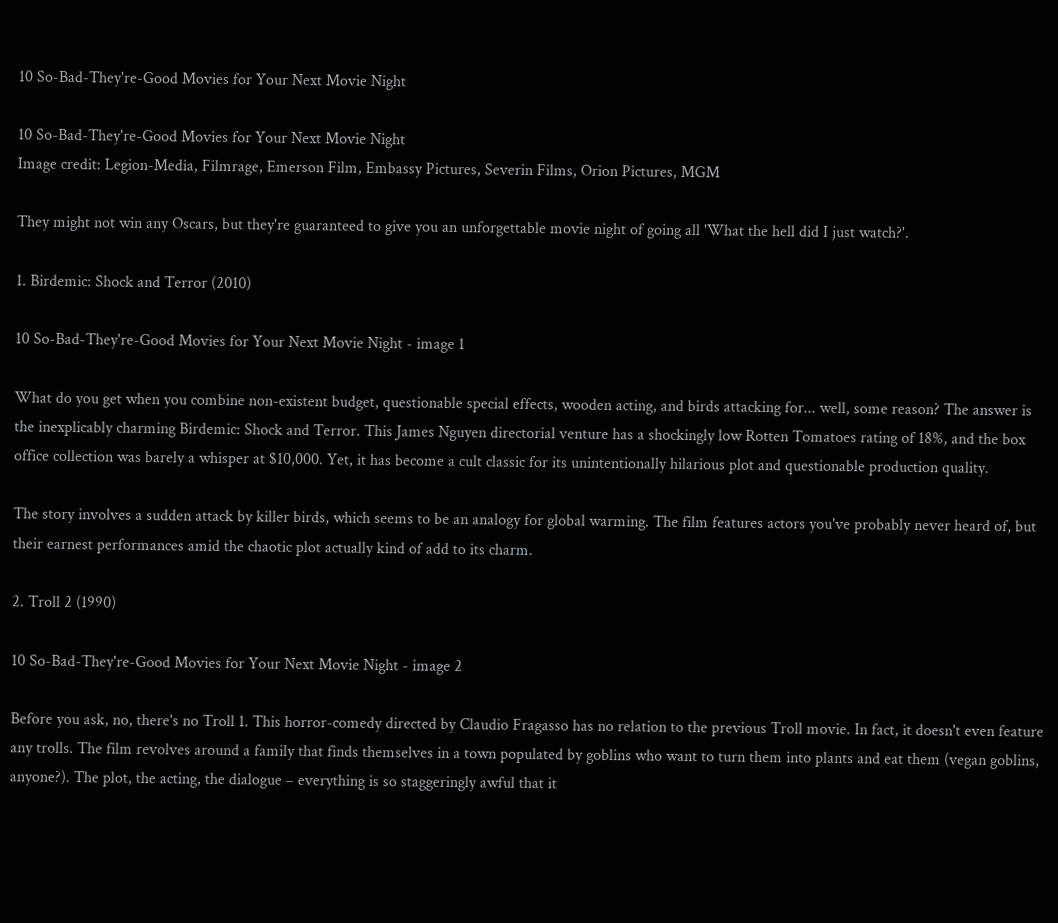10 So-Bad-They're-Good Movies for Your Next Movie Night

10 So-Bad-They're-Good Movies for Your Next Movie Night
Image credit: Legion-Media, Filmrage, Emerson Film, Embassy Pictures, Severin Films, Orion Pictures, MGM

They might not win any Oscars, but they're guaranteed to give you an unforgettable movie night of going all 'What the hell did I just watch?'.

1. Birdemic: Shock and Terror (2010)

10 So-Bad-They're-Good Movies for Your Next Movie Night - image 1

What do you get when you combine non-existent budget, questionable special effects, wooden acting, and birds attacking for... well, some reason? The answer is the inexplicably charming Birdemic: Shock and Terror. This James Nguyen directorial venture has a shockingly low Rotten Tomatoes rating of 18%, and the box office collection was barely a whisper at $10,000. Yet, it has become a cult classic for its unintentionally hilarious plot and questionable production quality.

The story involves a sudden attack by killer birds, which seems to be an analogy for global warming. The film features actors you've probably never heard of, but their earnest performances amid the chaotic plot actually kind of add to its charm.

2. Troll 2 (1990)

10 So-Bad-They're-Good Movies for Your Next Movie Night - image 2

Before you ask, no, there's no Troll 1. This horror-comedy directed by Claudio Fragasso has no relation to the previous Troll movie. In fact, it doesn't even feature any trolls. The film revolves around a family that finds themselves in a town populated by goblins who want to turn them into plants and eat them (vegan goblins, anyone?). The plot, the acting, the dialogue – everything is so staggeringly awful that it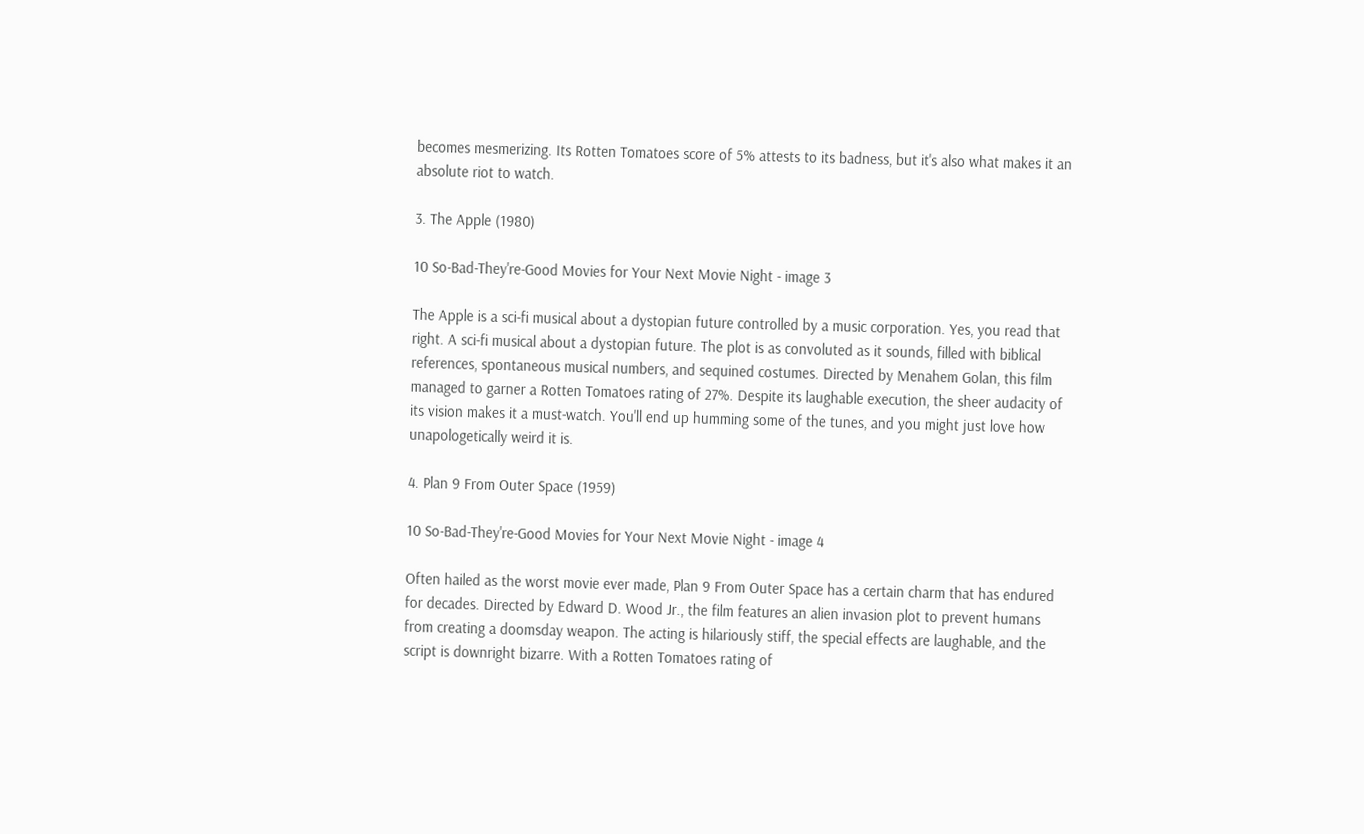becomes mesmerizing. Its Rotten Tomatoes score of 5% attests to its badness, but it's also what makes it an absolute riot to watch.

3. The Apple (1980)

10 So-Bad-They're-Good Movies for Your Next Movie Night - image 3

The Apple is a sci-fi musical about a dystopian future controlled by a music corporation. Yes, you read that right. A sci-fi musical about a dystopian future. The plot is as convoluted as it sounds, filled with biblical references, spontaneous musical numbers, and sequined costumes. Directed by Menahem Golan, this film managed to garner a Rotten Tomatoes rating of 27%. Despite its laughable execution, the sheer audacity of its vision makes it a must-watch. You'll end up humming some of the tunes, and you might just love how unapologetically weird it is.

4. Plan 9 From Outer Space (1959)

10 So-Bad-They're-Good Movies for Your Next Movie Night - image 4

Often hailed as the worst movie ever made, Plan 9 From Outer Space has a certain charm that has endured for decades. Directed by Edward D. Wood Jr., the film features an alien invasion plot to prevent humans from creating a doomsday weapon. The acting is hilariously stiff, the special effects are laughable, and the script is downright bizarre. With a Rotten Tomatoes rating of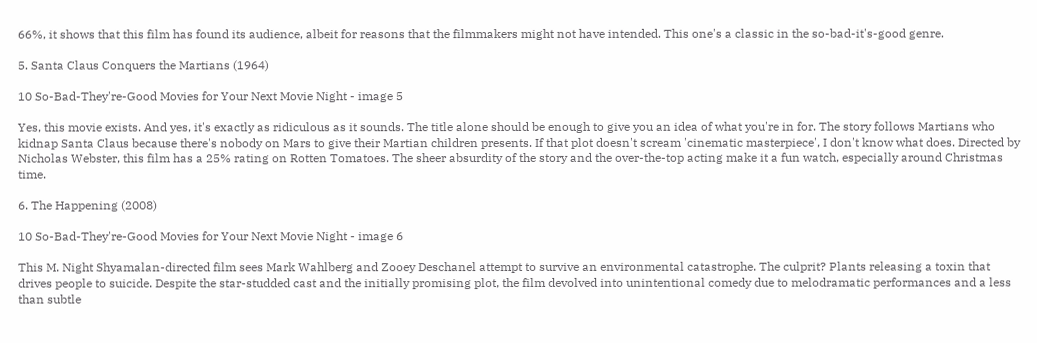66%, it shows that this film has found its audience, albeit for reasons that the filmmakers might not have intended. This one's a classic in the so-bad-it's-good genre.

5. Santa Claus Conquers the Martians (1964)

10 So-Bad-They're-Good Movies for Your Next Movie Night - image 5

Yes, this movie exists. And yes, it's exactly as ridiculous as it sounds. The title alone should be enough to give you an idea of what you're in for. The story follows Martians who kidnap Santa Claus because there's nobody on Mars to give their Martian children presents. If that plot doesn't scream 'cinematic masterpiece', I don't know what does. Directed by Nicholas Webster, this film has a 25% rating on Rotten Tomatoes. The sheer absurdity of the story and the over-the-top acting make it a fun watch, especially around Christmas time.

6. The Happening (2008)

10 So-Bad-They're-Good Movies for Your Next Movie Night - image 6

This M. Night Shyamalan-directed film sees Mark Wahlberg and Zooey Deschanel attempt to survive an environmental catastrophe. The culprit? Plants releasing a toxin that drives people to suicide. Despite the star-studded cast and the initially promising plot, the film devolved into unintentional comedy due to melodramatic performances and a less than subtle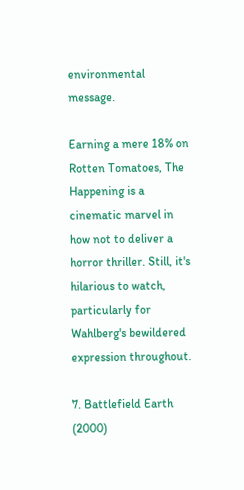environmental message.

Earning a mere 18% on Rotten Tomatoes, The Happening is a cinematic marvel in how not to deliver a horror thriller. Still, it's hilarious to watch, particularly for Wahlberg's bewildered expression throughout.

7. Battlefield Earth (2000)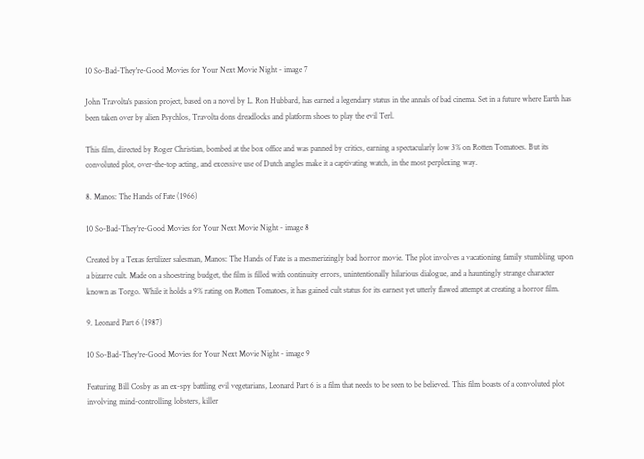10 So-Bad-They're-Good Movies for Your Next Movie Night - image 7

John Travolta's passion project, based on a novel by L. Ron Hubbard, has earned a legendary status in the annals of bad cinema. Set in a future where Earth has been taken over by alien Psychlos, Travolta dons dreadlocks and platform shoes to play the evil Terl.

This film, directed by Roger Christian, bombed at the box office and was panned by critics, earning a spectacularly low 3% on Rotten Tomatoes. But its convoluted plot, over-the-top acting, and excessive use of Dutch angles make it a captivating watch, in the most perplexing way.

8. Manos: The Hands of Fate (1966)

10 So-Bad-They're-Good Movies for Your Next Movie Night - image 8

Created by a Texas fertilizer salesman, Manos: The Hands of Fate is a mesmerizingly bad horror movie. The plot involves a vacationing family stumbling upon a bizarre cult. Made on a shoestring budget, the film is filled with continuity errors, unintentionally hilarious dialogue, and a hauntingly strange character known as Torgo. While it holds a 9% rating on Rotten Tomatoes, it has gained cult status for its earnest yet utterly flawed attempt at creating a horror film.

9. Leonard Part 6 (1987)

10 So-Bad-They're-Good Movies for Your Next Movie Night - image 9

Featuring Bill Cosby as an ex-spy battling evil vegetarians, Leonard Part 6 is a film that needs to be seen to be believed. This film boasts of a convoluted plot involving mind-controlling lobsters, killer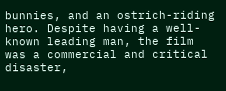bunnies, and an ostrich-riding hero. Despite having a well-known leading man, the film was a commercial and critical disaster,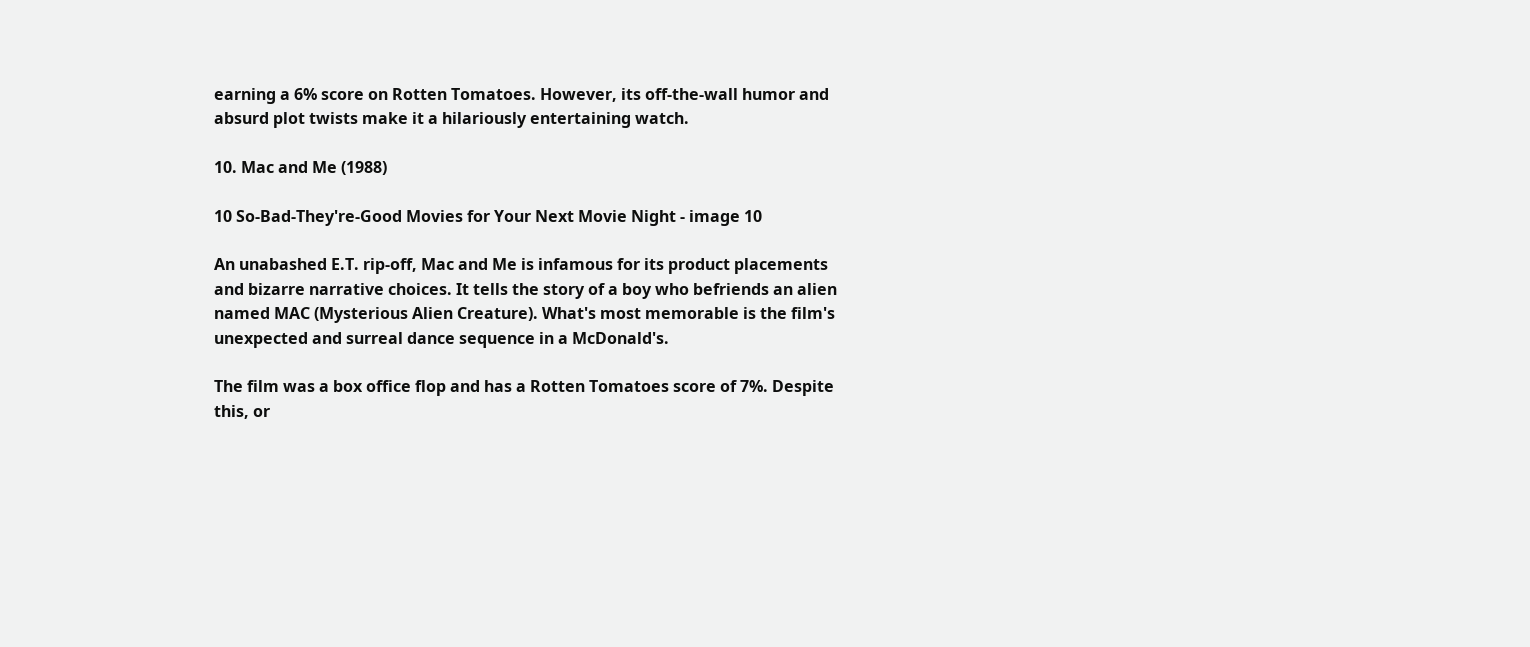earning a 6% score on Rotten Tomatoes. However, its off-the-wall humor and absurd plot twists make it a hilariously entertaining watch.

10. Mac and Me (1988)

10 So-Bad-They're-Good Movies for Your Next Movie Night - image 10

An unabashed E.T. rip-off, Mac and Me is infamous for its product placements and bizarre narrative choices. It tells the story of a boy who befriends an alien named MAC (Mysterious Alien Creature). What's most memorable is the film's unexpected and surreal dance sequence in a McDonald's.

The film was a box office flop and has a Rotten Tomatoes score of 7%. Despite this, or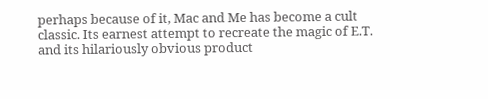perhaps because of it, Mac and Me has become a cult classic. Its earnest attempt to recreate the magic of E.T. and its hilariously obvious product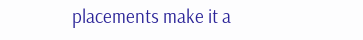placements make it a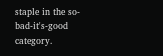staple in the so-bad-it's-good category.